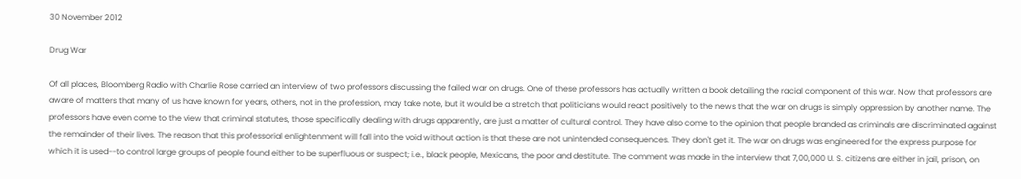30 November 2012

Drug War

Of all places, Bloomberg Radio with Charlie Rose carried an interview of two professors discussing the failed war on drugs. One of these professors has actually written a book detailing the racial component of this war. Now that professors are aware of matters that many of us have known for years, others, not in the profession, may take note, but it would be a stretch that politicians would react positively to the news that the war on drugs is simply oppression by another name. The professors have even come to the view that criminal statutes, those specifically dealing with drugs apparently, are just a matter of cultural control. They have also come to the opinion that people branded as criminals are discriminated against the remainder of their lives. The reason that this professorial enlightenment will fall into the void without action is that these are not unintended consequences. They don't get it. The war on drugs was engineered for the express purpose for which it is used--to control large groups of people found either to be superfluous or suspect; i.e., black people, Mexicans, the poor and destitute. The comment was made in the interview that 7,00,000 U. S. citizens are either in jail, prison, on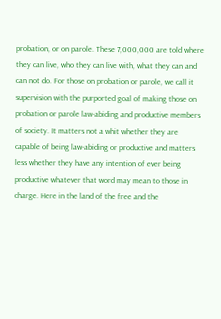probation, or on parole. These 7,000,000 are told where they can live, who they can live with, what they can and can not do. For those on probation or parole, we call it supervision with the purported goal of making those on probation or parole law-abiding and productive members of society. It matters not a whit whether they are capable of being law-abiding or productive and matters less whether they have any intention of ever being productive whatever that word may mean to those in charge. Here in the land of the free and the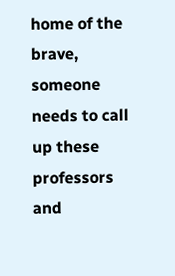home of the brave, someone needs to call up these professors and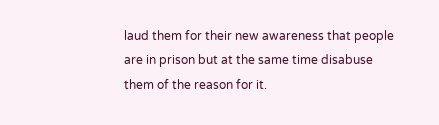laud them for their new awareness that people are in prison but at the same time disabuse them of the reason for it.